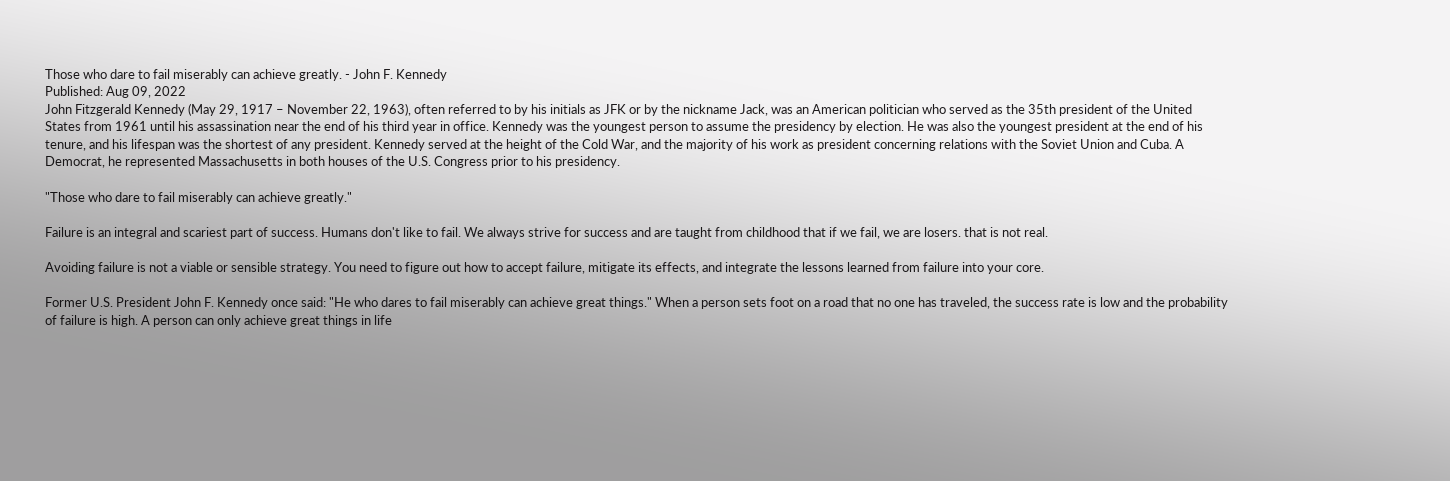Those who dare to fail miserably can achieve greatly. - John F. Kennedy
Published: Aug 09, 2022
John Fitzgerald Kennedy (May 29, 1917 – November 22, 1963), often referred to by his initials as JFK or by the nickname Jack, was an American politician who served as the 35th president of the United States from 1961 until his assassination near the end of his third year in office. Kennedy was the youngest person to assume the presidency by election. He was also the youngest president at the end of his tenure, and his lifespan was the shortest of any president. Kennedy served at the height of the Cold War, and the majority of his work as president concerning relations with the Soviet Union and Cuba. A Democrat, he represented Massachusetts in both houses of the U.S. Congress prior to his presidency.

"Those who dare to fail miserably can achieve greatly."

Failure is an integral and scariest part of success. Humans don't like to fail. We always strive for success and are taught from childhood that if we fail, we are losers. that is not real.

Avoiding failure is not a viable or sensible strategy. You need to figure out how to accept failure, mitigate its effects, and integrate the lessons learned from failure into your core.

Former U.S. President John F. Kennedy once said: "He who dares to fail miserably can achieve great things." When a person sets foot on a road that no one has traveled, the success rate is low and the probability of failure is high. A person can only achieve great things in life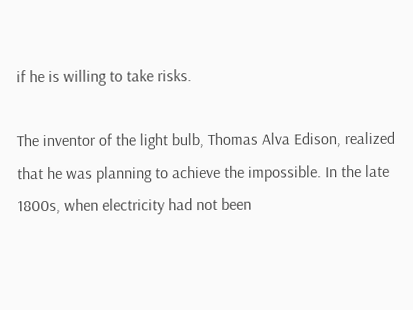if he is willing to take risks.

The inventor of the light bulb, Thomas Alva Edison, realized that he was planning to achieve the impossible. In the late 1800s, when electricity had not been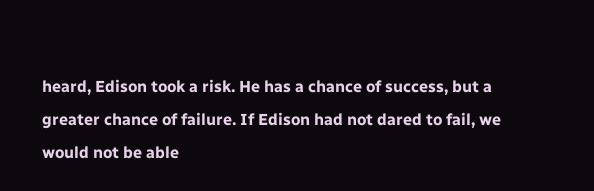heard, Edison took a risk. He has a chance of success, but a greater chance of failure. If Edison had not dared to fail, we would not be able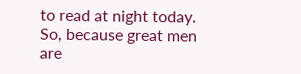to read at night today. So, because great men are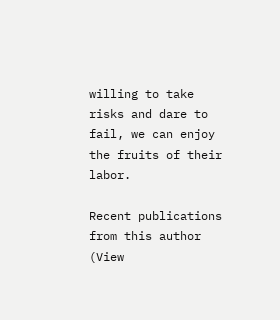willing to take risks and dare to fail, we can enjoy the fruits of their labor.

Recent publications from this author (View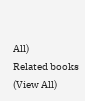All)
Related books (View All)